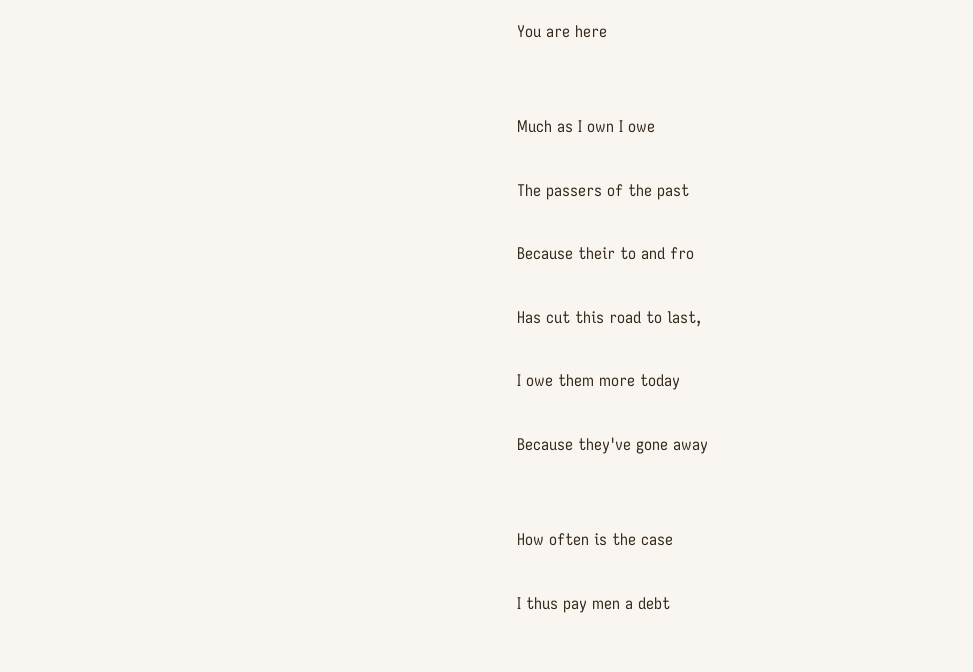You are here


Much as I own I owe

The passers of the past

Because their to and fro

Has cut this road to last,

I owe them more today

Because they've gone away


How often is the case

I thus pay men a debt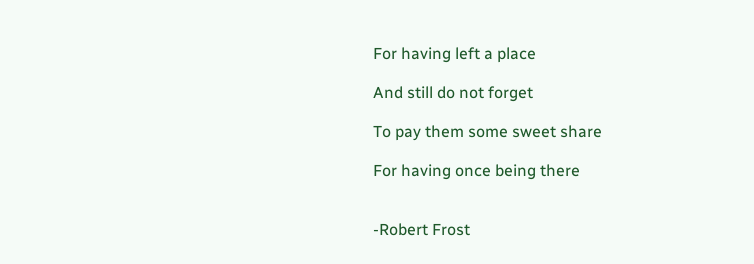For having left a place

And still do not forget

To pay them some sweet share

For having once being there


-Robert Frost